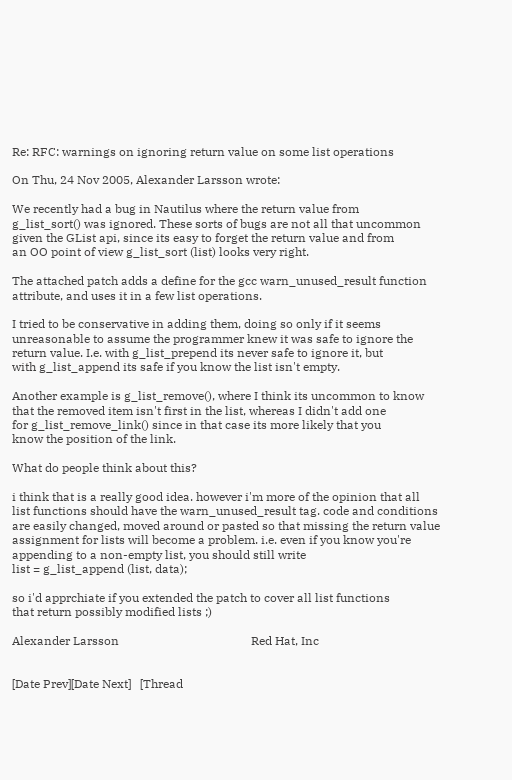Re: RFC: warnings on ignoring return value on some list operations

On Thu, 24 Nov 2005, Alexander Larsson wrote:

We recently had a bug in Nautilus where the return value from
g_list_sort() was ignored. These sorts of bugs are not all that uncommon
given the GList api, since its easy to forget the return value and from
an OO point of view g_list_sort (list) looks very right.

The attached patch adds a define for the gcc warn_unused_result function
attribute, and uses it in a few list operations.

I tried to be conservative in adding them, doing so only if it seems
unreasonable to assume the programmer knew it was safe to ignore the
return value. I.e. with g_list_prepend its never safe to ignore it, but
with g_list_append its safe if you know the list isn't empty.

Another example is g_list_remove(), where I think its uncommon to know
that the removed item isn't first in the list, whereas I didn't add one
for g_list_remove_link() since in that case its more likely that you
know the position of the link.

What do people think about this?

i think that is a really good idea. however i'm more of the opinion that all
list functions should have the warn_unused_result tag. code and conditions
are easily changed, moved around or pasted so that missing the return value
assignment for lists will become a problem. i.e. even if you know you're
appending to a non-empty list, you should still write
list = g_list_append (list, data);

so i'd apprchiate if you extended the patch to cover all list functions
that return possibly modified lists ;)

Alexander Larsson                                            Red Hat, Inc


[Date Prev][Date Next]   [Thread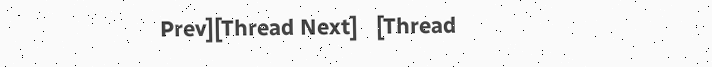Prev][Thread Next]   [Thread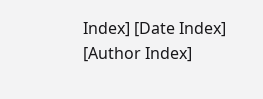Index] [Date Index] [Author Index]